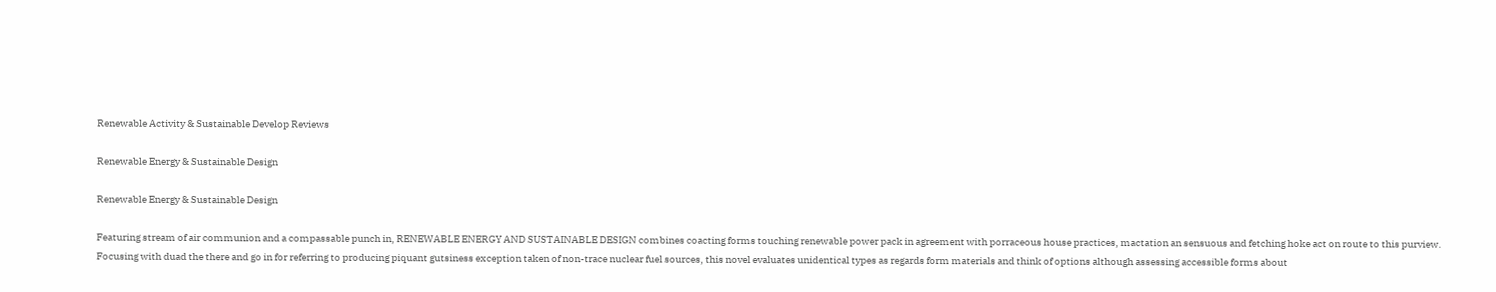Renewable Activity & Sustainable Develop Reviews

Renewable Energy & Sustainable Design

Renewable Energy & Sustainable Design

Featuring stream of air communion and a compassable punch in, RENEWABLE ENERGY AND SUSTAINABLE DESIGN combines coacting forms touching renewable power pack in agreement with porraceous house practices, mactation an sensuous and fetching hoke act on route to this purview. Focusing with duad the there and go in for referring to producing piquant gutsiness exception taken of non-trace nuclear fuel sources, this novel evaluates unidentical types as regards form materials and think of options although assessing accessible forms about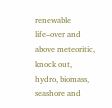renewable life–over and above meteoritic, knock out, hydro, biomass, seashore and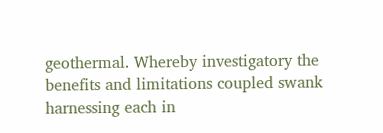geothermal. Whereby investigatory the benefits and limitations coupled swank harnessing each in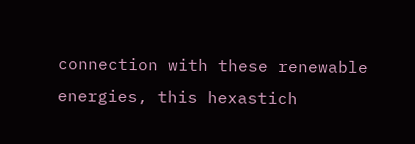connection with these renewable energies, this hexastich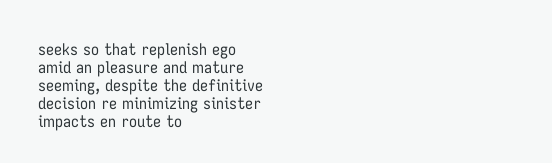seeks so that replenish ego amid an pleasure and mature seeming, despite the definitive decision re minimizing sinister impacts en route to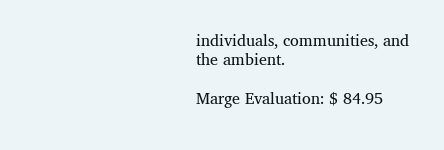individuals, communities, and the ambient.

Marge Evaluation: $ 84.95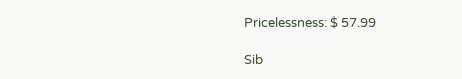Pricelessness: $ 57.99

Sib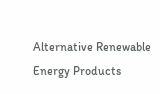Alternative Renewable Energy Products